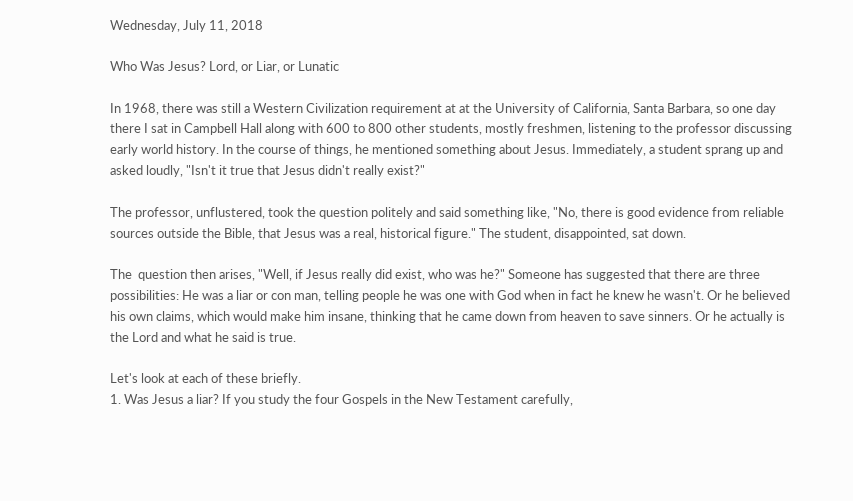Wednesday, July 11, 2018

Who Was Jesus? Lord, or Liar, or Lunatic

In 1968, there was still a Western Civilization requirement at at the University of California, Santa Barbara, so one day there I sat in Campbell Hall along with 600 to 800 other students, mostly freshmen, listening to the professor discussing early world history. In the course of things, he mentioned something about Jesus. Immediately, a student sprang up and asked loudly, "Isn't it true that Jesus didn't really exist?"

The professor, unflustered, took the question politely and said something like, "No, there is good evidence from reliable sources outside the Bible, that Jesus was a real, historical figure." The student, disappointed, sat down.

The  question then arises, "Well, if Jesus really did exist, who was he?" Someone has suggested that there are three possibilities: He was a liar or con man, telling people he was one with God when in fact he knew he wasn't. Or he believed his own claims, which would make him insane, thinking that he came down from heaven to save sinners. Or he actually is the Lord and what he said is true.

Let's look at each of these briefly.
1. Was Jesus a liar? If you study the four Gospels in the New Testament carefully,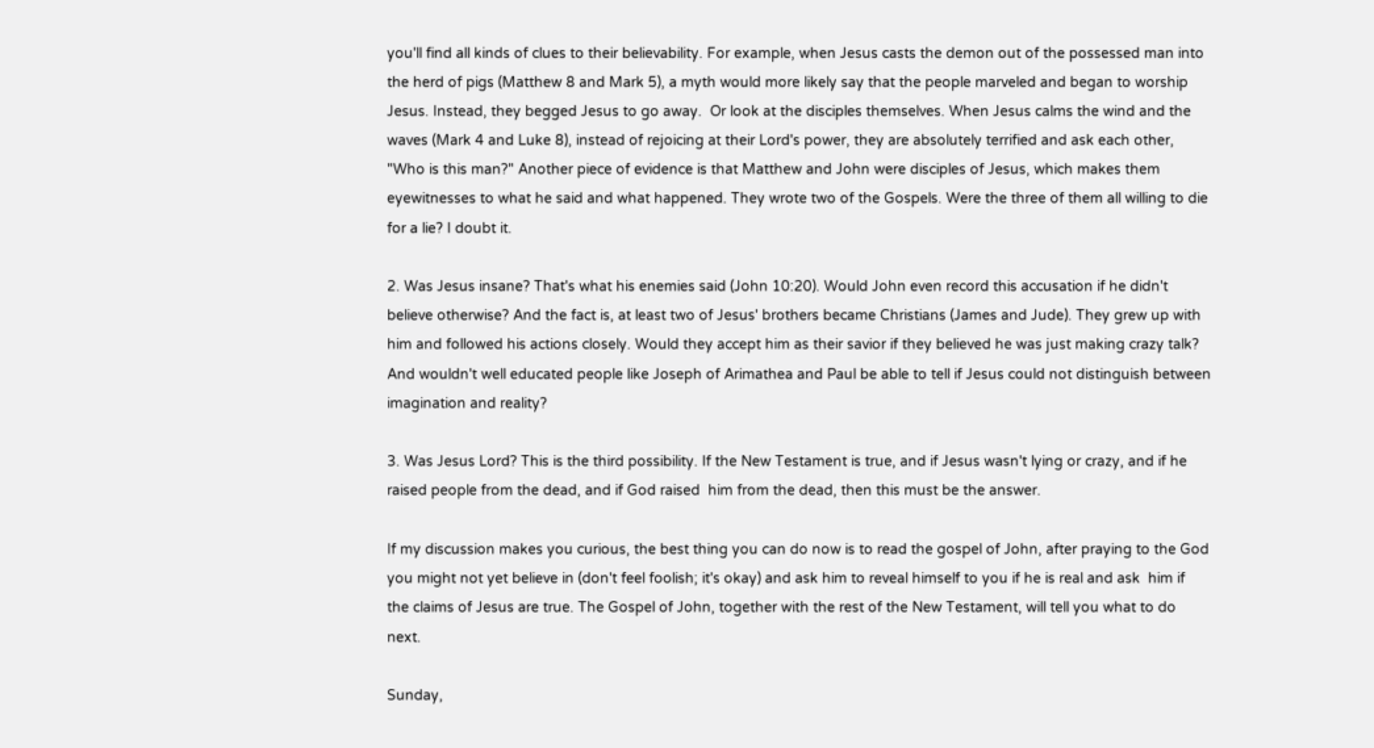you'll find all kinds of clues to their believability. For example, when Jesus casts the demon out of the possessed man into the herd of pigs (Matthew 8 and Mark 5), a myth would more likely say that the people marveled and began to worship Jesus. Instead, they begged Jesus to go away.  Or look at the disciples themselves. When Jesus calms the wind and the waves (Mark 4 and Luke 8), instead of rejoicing at their Lord's power, they are absolutely terrified and ask each other, "Who is this man?" Another piece of evidence is that Matthew and John were disciples of Jesus, which makes them eyewitnesses to what he said and what happened. They wrote two of the Gospels. Were the three of them all willing to die for a lie? I doubt it.

2. Was Jesus insane? That's what his enemies said (John 10:20). Would John even record this accusation if he didn't believe otherwise? And the fact is, at least two of Jesus' brothers became Christians (James and Jude). They grew up with him and followed his actions closely. Would they accept him as their savior if they believed he was just making crazy talk? And wouldn't well educated people like Joseph of Arimathea and Paul be able to tell if Jesus could not distinguish between imagination and reality?

3. Was Jesus Lord? This is the third possibility. If the New Testament is true, and if Jesus wasn't lying or crazy, and if he raised people from the dead, and if God raised  him from the dead, then this must be the answer.

If my discussion makes you curious, the best thing you can do now is to read the gospel of John, after praying to the God you might not yet believe in (don't feel foolish; it's okay) and ask him to reveal himself to you if he is real and ask  him if  the claims of Jesus are true. The Gospel of John, together with the rest of the New Testament, will tell you what to do next.

Sunday,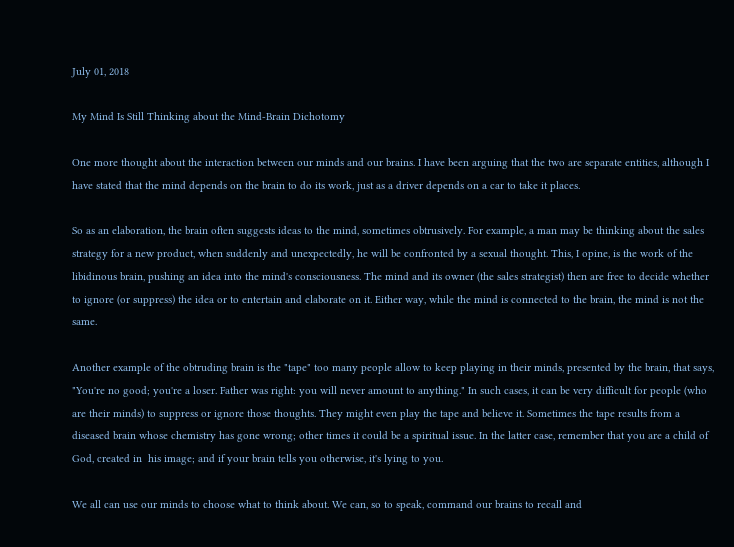July 01, 2018

My Mind Is Still Thinking about the Mind-Brain Dichotomy

One more thought about the interaction between our minds and our brains. I have been arguing that the two are separate entities, although I have stated that the mind depends on the brain to do its work, just as a driver depends on a car to take it places.

So as an elaboration, the brain often suggests ideas to the mind, sometimes obtrusively. For example, a man may be thinking about the sales strategy for a new product, when suddenly and unexpectedly, he will be confronted by a sexual thought. This, I opine, is the work of the libidinous brain, pushing an idea into the mind's consciousness. The mind and its owner (the sales strategist) then are free to decide whether to ignore (or suppress) the idea or to entertain and elaborate on it. Either way, while the mind is connected to the brain, the mind is not the same.

Another example of the obtruding brain is the "tape" too many people allow to keep playing in their minds, presented by the brain, that says, "You're no good; you're a loser. Father was right: you will never amount to anything." In such cases, it can be very difficult for people (who are their minds) to suppress or ignore those thoughts. They might even play the tape and believe it. Sometimes the tape results from a diseased brain whose chemistry has gone wrong; other times it could be a spiritual issue. In the latter case, remember that you are a child of God, created in  his image; and if your brain tells you otherwise, it's lying to you.

We all can use our minds to choose what to think about. We can, so to speak, command our brains to recall and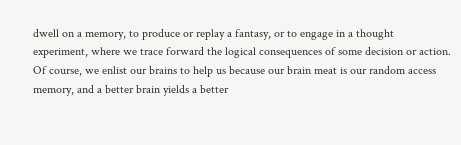dwell on a memory, to produce or replay a fantasy, or to engage in a thought experiment, where we trace forward the logical consequences of some decision or action. Of course, we enlist our brains to help us because our brain meat is our random access memory, and a better brain yields a better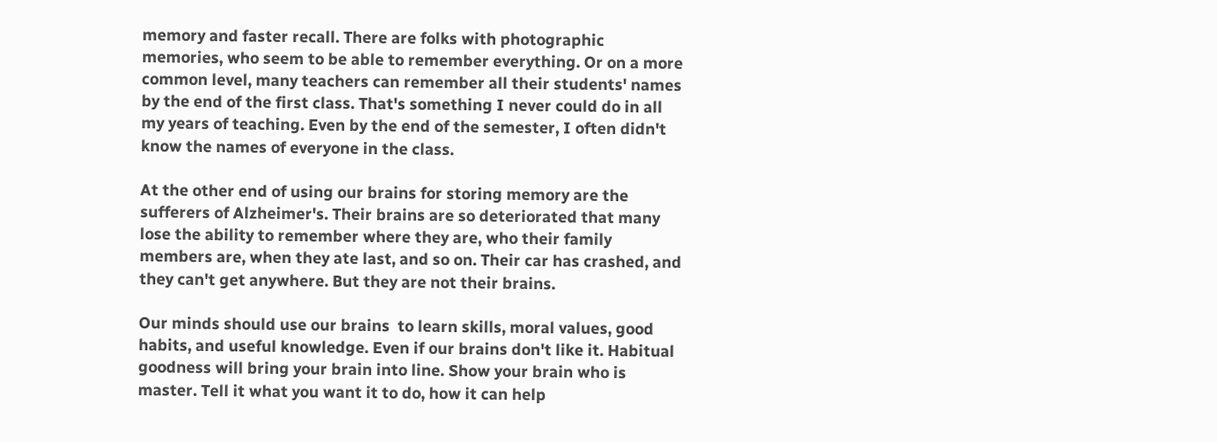memory and faster recall. There are folks with photographic memories, who seem to be able to remember everything. Or on a more common level, many teachers can remember all their students' names by the end of the first class. That's something I never could do in all my years of teaching. Even by the end of the semester, I often didn't know the names of everyone in the class.

At the other end of using our brains for storing memory are the sufferers of Alzheimer's. Their brains are so deteriorated that many lose the ability to remember where they are, who their family members are, when they ate last, and so on. Their car has crashed, and they can't get anywhere. But they are not their brains.

Our minds should use our brains  to learn skills, moral values, good  habits, and useful knowledge. Even if our brains don't like it. Habitual goodness will bring your brain into line. Show your brain who is master. Tell it what you want it to do, how it can help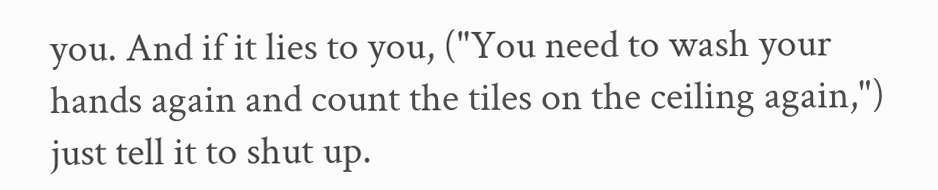you. And if it lies to you, ("You need to wash your hands again and count the tiles on the ceiling again,") just tell it to shut up.